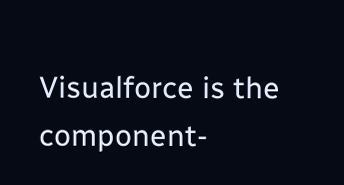Visualforce is the component-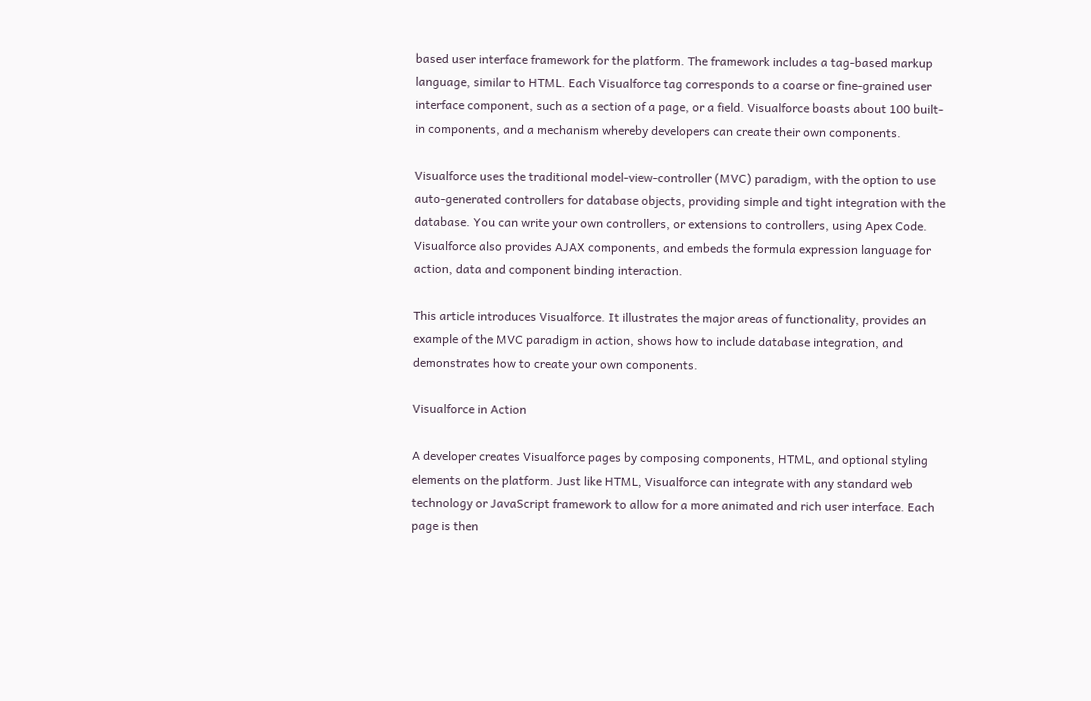based user interface framework for the platform. The framework includes a tag-based markup language, similar to HTML. Each Visualforce tag corresponds to a coarse or fine-grained user interface component, such as a section of a page, or a field. Visualforce boasts about 100 built-in components, and a mechanism whereby developers can create their own components.

Visualforce uses the traditional model-view-controller (MVC) paradigm, with the option to use auto-generated controllers for database objects, providing simple and tight integration with the database. You can write your own controllers, or extensions to controllers, using Apex Code. Visualforce also provides AJAX components, and embeds the formula expression language for action, data and component binding interaction.

This article introduces Visualforce. It illustrates the major areas of functionality, provides an example of the MVC paradigm in action, shows how to include database integration, and demonstrates how to create your own components.

Visualforce in Action

A developer creates Visualforce pages by composing components, HTML, and optional styling elements on the platform. Just like HTML, Visualforce can integrate with any standard web technology or JavaScript framework to allow for a more animated and rich user interface. Each page is then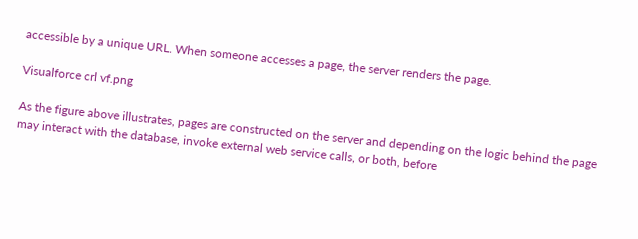accessible by a unique URL. When someone accesses a page, the server renders the page.

Visualforce crl vf.png

As the figure above illustrates, pages are constructed on the server and depending on the logic behind the page may interact with the database, invoke external web service calls, or both, before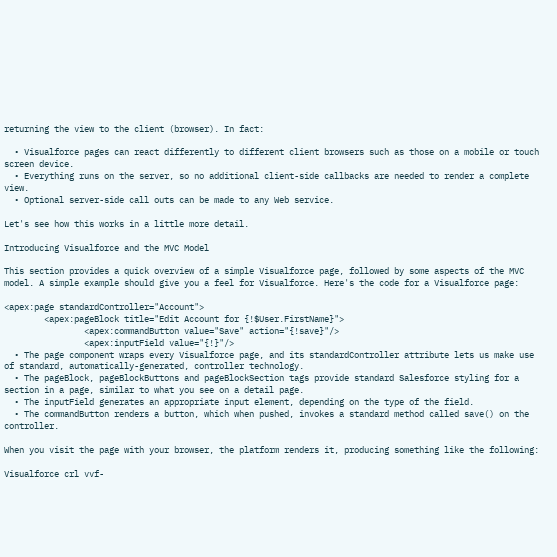returning the view to the client (browser). In fact:

  • Visualforce pages can react differently to different client browsers such as those on a mobile or touch screen device.
  • Everything runs on the server, so no additional client-side callbacks are needed to render a complete view.
  • Optional server-side call outs can be made to any Web service.

Let's see how this works in a little more detail.

Introducing Visualforce and the MVC Model

This section provides a quick overview of a simple Visualforce page, followed by some aspects of the MVC model. A simple example should give you a feel for Visualforce. Here's the code for a Visualforce page:

<apex:page standardController="Account">
        <apex:pageBlock title="Edit Account for {!$User.FirstName}">
                <apex:commandButton value="Save" action="{!save}"/>
                <apex:inputField value="{!}"/>
  • The page component wraps every Visualforce page, and its standardController attribute lets us make use of standard, automatically-generated, controller technology.
  • The pageBlock, pageBlockButtons and pageBlockSection tags provide standard Salesforce styling for a section in a page, similar to what you see on a detail page.
  • The inputField generates an appropriate input element, depending on the type of the field.
  • The commandButton renders a button, which when pushed, invokes a standard method called save() on the controller.

When you visit the page with your browser, the platform renders it, producing something like the following:

Visualforce crl vvf-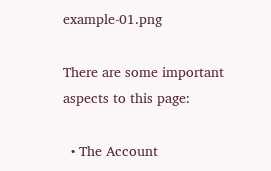example-01.png

There are some important aspects to this page:

  • The Account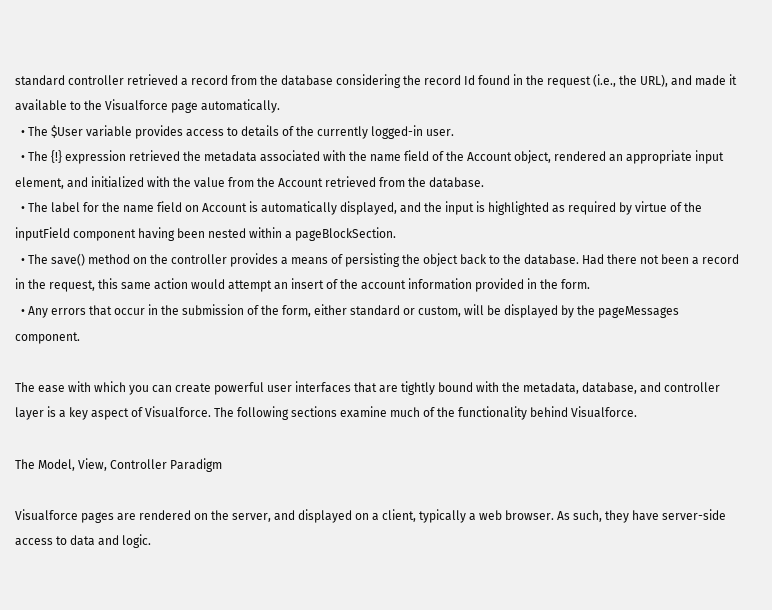standard controller retrieved a record from the database considering the record Id found in the request (i.e., the URL), and made it available to the Visualforce page automatically.
  • The $User variable provides access to details of the currently logged-in user.
  • The {!} expression retrieved the metadata associated with the name field of the Account object, rendered an appropriate input element, and initialized with the value from the Account retrieved from the database.
  • The label for the name field on Account is automatically displayed, and the input is highlighted as required by virtue of the inputField component having been nested within a pageBlockSection.
  • The save() method on the controller provides a means of persisting the object back to the database. Had there not been a record in the request, this same action would attempt an insert of the account information provided in the form.
  • Any errors that occur in the submission of the form, either standard or custom, will be displayed by the pageMessages component.

The ease with which you can create powerful user interfaces that are tightly bound with the metadata, database, and controller layer is a key aspect of Visualforce. The following sections examine much of the functionality behind Visualforce.

The Model, View, Controller Paradigm

Visualforce pages are rendered on the server, and displayed on a client, typically a web browser. As such, they have server-side access to data and logic.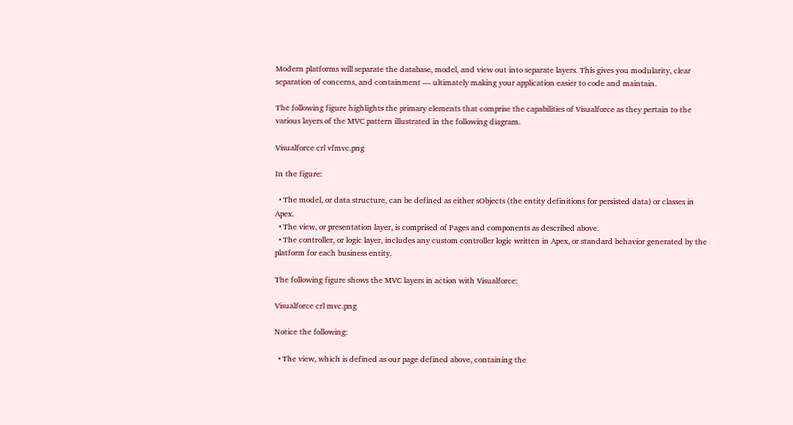Modern platforms will separate the database, model, and view out into separate layers. This gives you modularity, clear separation of concerns, and containment — ultimately making your application easier to code and maintain.

The following figure highlights the primary elements that comprise the capabilities of Visualforce as they pertain to the various layers of the MVC pattern illustrated in the following diagram.

Visualforce crl vfmvc.png

In the figure:

  • The model, or data structure, can be defined as either sObjects (the entity definitions for persisted data) or classes in Apex.
  • The view, or presentation layer, is comprised of Pages and components as described above.
  • The controller, or logic layer, includes any custom controller logic written in Apex, or standard behavior generated by the platform for each business entity.

The following figure shows the MVC layers in action with Visualforce:

Visualforce crl mvc.png

Notice the following:

  • The view, which is defined as our page defined above, containing the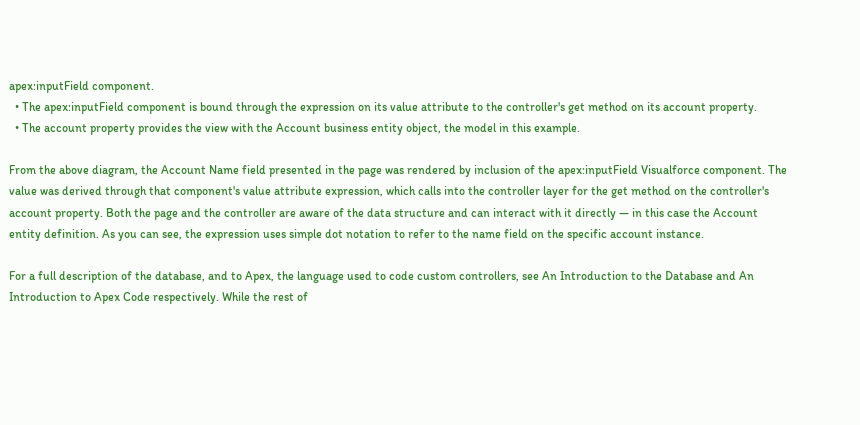apex:inputField component.
  • The apex:inputField component is bound through the expression on its value attribute to the controller's get method on its account property.
  • The account property provides the view with the Account business entity object, the model in this example.

From the above diagram, the Account Name field presented in the page was rendered by inclusion of the apex:inputField Visualforce component. The value was derived through that component's value attribute expression, which calls into the controller layer for the get method on the controller's account property. Both the page and the controller are aware of the data structure and can interact with it directly — in this case the Account entity definition. As you can see, the expression uses simple dot notation to refer to the name field on the specific account instance.

For a full description of the database, and to Apex, the language used to code custom controllers, see An Introduction to the Database and An Introduction to Apex Code respectively. While the rest of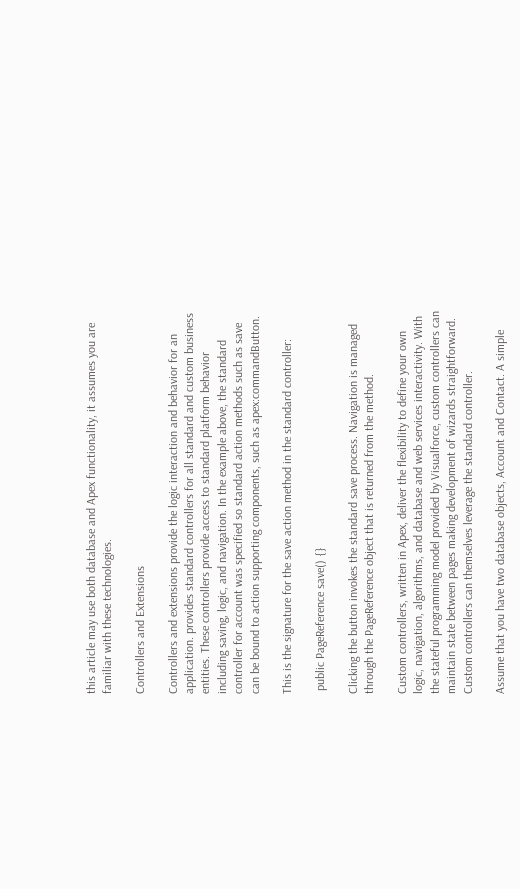this article may use both database and Apex functionality, it assumes you are familiar with these technologies.

Controllers and Extensions

Controllers and extensions provide the logic interaction and behavior for an application. provides standard controllers for all standard and custom business entities. These controllers provide access to standard platform behavior including saving, logic, and navigation. In the example above, the standard controller for account was specified so standard action methods such as save can be bound to action supporting components, such as apex:commandButton.

This is the signature for the save action method in the standard controller:

 public PageReference save() {}

Clicking the button invokes the standard save process. Navigation is managed through the PageReference object that is returned from the method.

Custom controllers, written in Apex, deliver the flexibility to define your own logic, navigation, algorithms, and database and web services interactivity. With the stateful programming model provided by Visualforce, custom controllers can maintain state between pages making development of wizards straightforward. Custom controllers can themselves leverage the standard controller.

Assume that you have two database objects, Account and Contact. A simple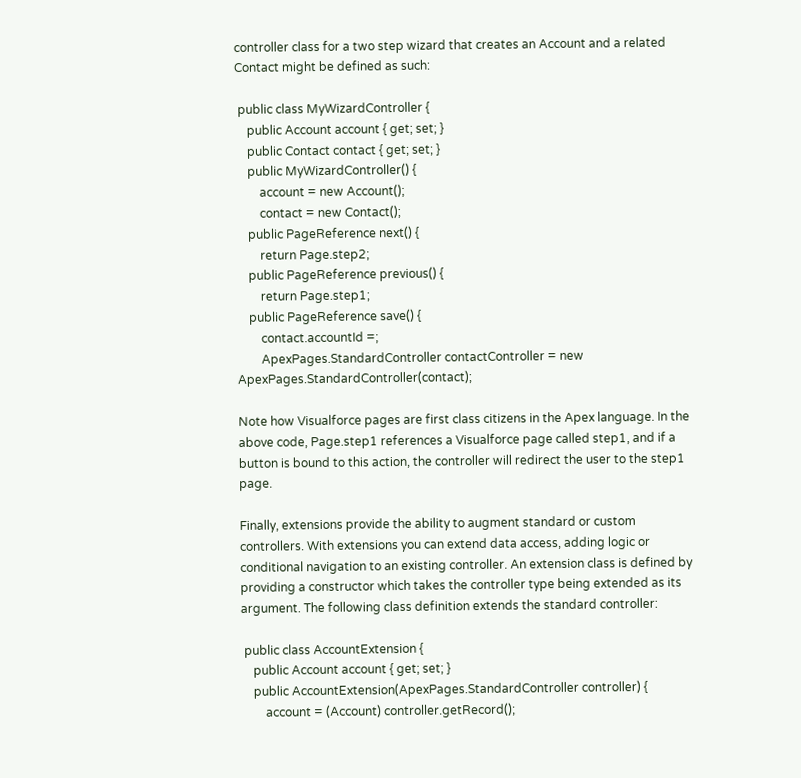controller class for a two step wizard that creates an Account and a related Contact might be defined as such:

 public class MyWizardController {
    public Account account { get; set; }
    public Contact contact { get; set; }
    public MyWizardController() {
        account = new Account();
        contact = new Contact();
    public PageReference next() {
        return Page.step2;
    public PageReference previous() {
        return Page.step1;
    public PageReference save() {
        contact.accountId =;
        ApexPages.StandardController contactController = new ApexPages.StandardController(contact);

Note how Visualforce pages are first class citizens in the Apex language. In the above code, Page.step1 references a Visualforce page called step1, and if a button is bound to this action, the controller will redirect the user to the step1 page.

Finally, extensions provide the ability to augment standard or custom controllers. With extensions you can extend data access, adding logic or conditional navigation to an existing controller. An extension class is defined by providing a constructor which takes the controller type being extended as its argument. The following class definition extends the standard controller:

 public class AccountExtension {
    public Account account { get; set; }
    public AccountExtension(ApexPages.StandardController controller) {
        account = (Account) controller.getRecord();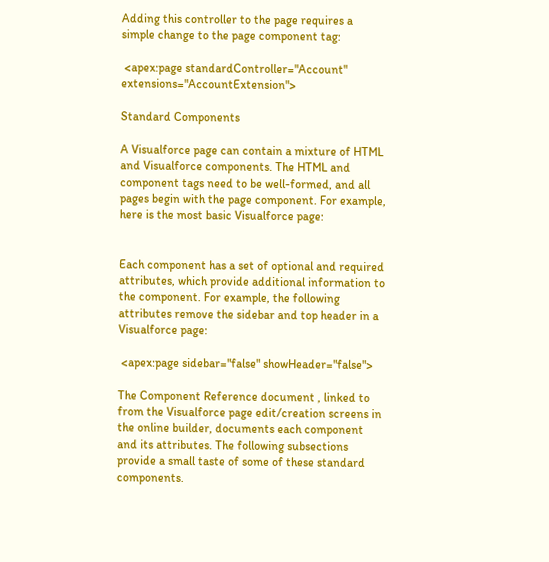Adding this controller to the page requires a simple change to the page component tag:

 <apex:page standardController="Account" extensions="AccountExtension">

Standard Components

A Visualforce page can contain a mixture of HTML and Visualforce components. The HTML and component tags need to be well-formed, and all pages begin with the page component. For example, here is the most basic Visualforce page:


Each component has a set of optional and required attributes, which provide additional information to the component. For example, the following attributes remove the sidebar and top header in a Visualforce page:

 <apex:page sidebar="false" showHeader="false">

The Component Reference document , linked to from the Visualforce page edit/creation screens in the online builder, documents each component and its attributes. The following subsections provide a small taste of some of these standard components.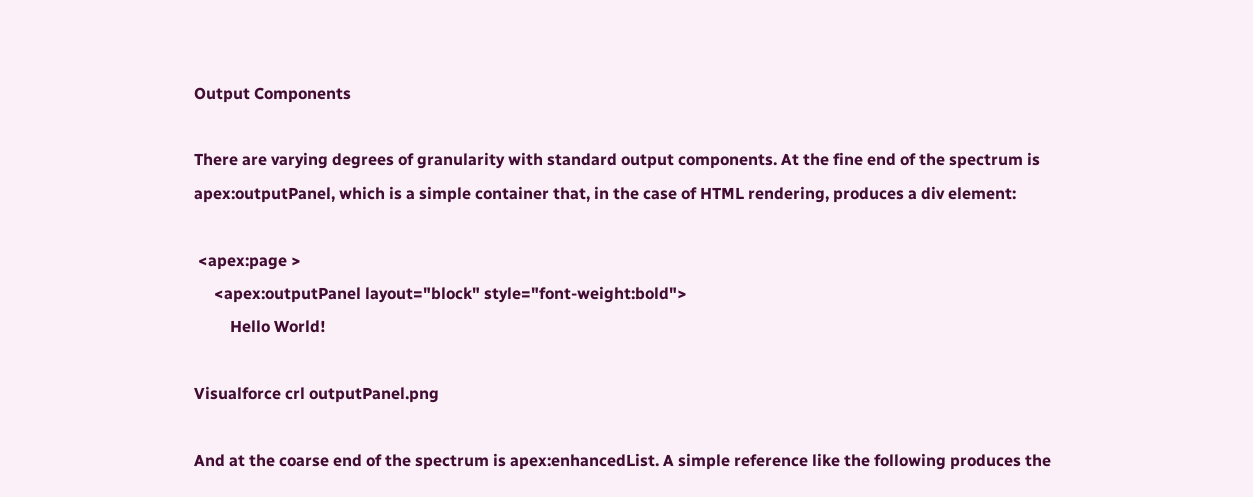Output Components

There are varying degrees of granularity with standard output components. At the fine end of the spectrum is apex:outputPanel, which is a simple container that, in the case of HTML rendering, produces a div element:

 <apex:page >
     <apex:outputPanel layout="block" style="font-weight:bold">
         Hello World!

Visualforce crl outputPanel.png

And at the coarse end of the spectrum is apex:enhancedList. A simple reference like the following produces the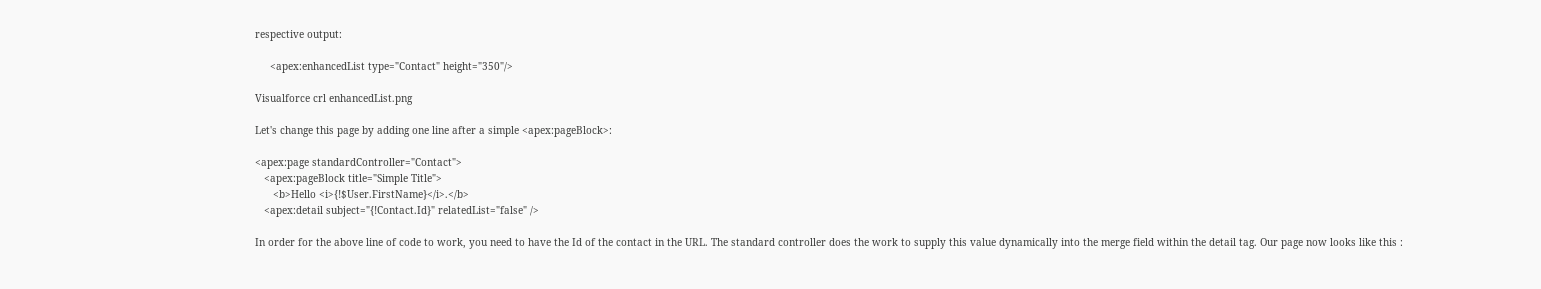respective output:

     <apex:enhancedList type="Contact" height="350"/>

Visualforce crl enhancedList.png

Let's change this page by adding one line after a simple <apex:pageBlock>:

<apex:page standardController="Contact">
   <apex:pageBlock title="Simple Title">
      <b>Hello <i>{!$User.FirstName}</i>.</b>
   <apex:detail subject="{!Contact.Id}" relatedList="false" />

In order for the above line of code to work, you need to have the Id of the contact in the URL. The standard controller does the work to supply this value dynamically into the merge field within the detail tag. Our page now looks like this :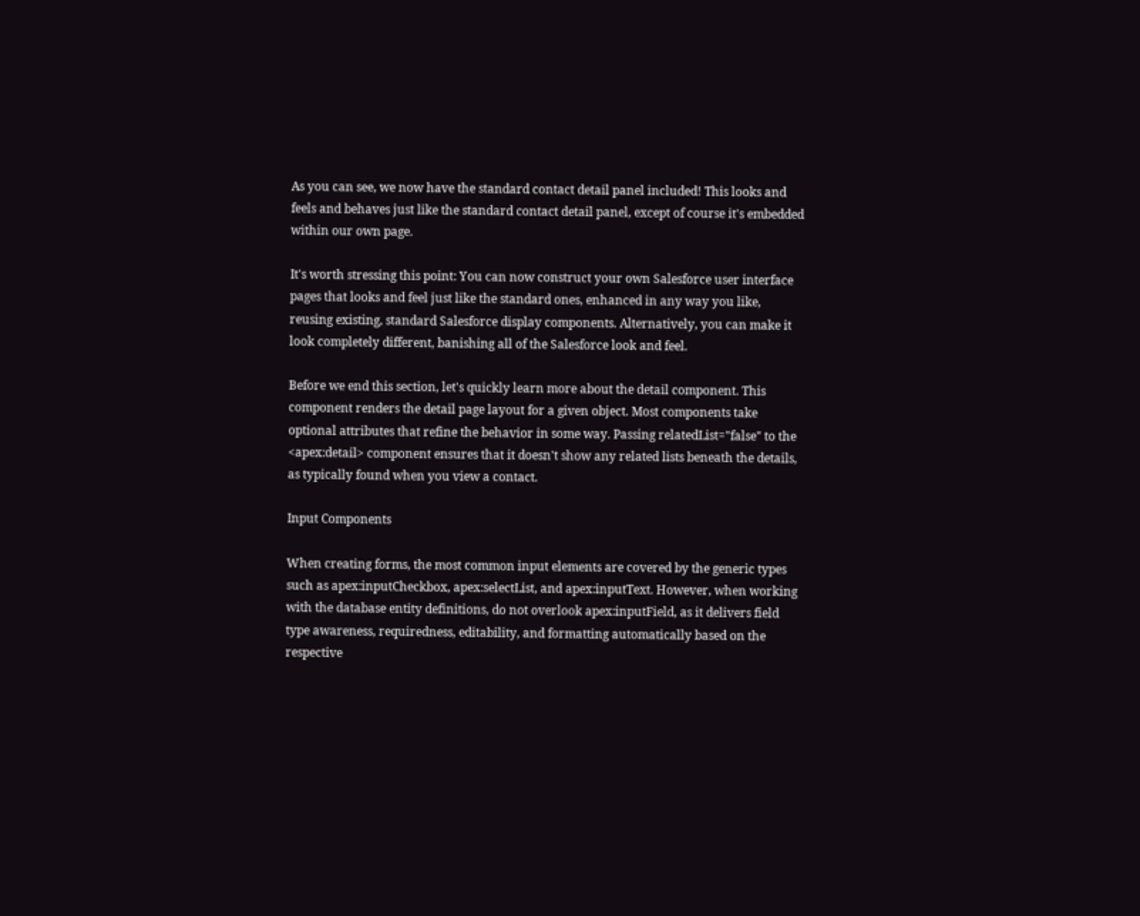As you can see, we now have the standard contact detail panel included! This looks and feels and behaves just like the standard contact detail panel, except of course it's embedded within our own page.

It's worth stressing this point: You can now construct your own Salesforce user interface pages that looks and feel just like the standard ones, enhanced in any way you like, reusing existing, standard Salesforce display components. Alternatively, you can make it look completely different, banishing all of the Salesforce look and feel.

Before we end this section, let's quickly learn more about the detail component. This component renders the detail page layout for a given object. Most components take optional attributes that refine the behavior in some way. Passing relatedList="false" to the <apex:detail> component ensures that it doesn't show any related lists beneath the details, as typically found when you view a contact.

Input Components

When creating forms, the most common input elements are covered by the generic types such as apex:inputCheckbox, apex:selectList, and apex:inputText. However, when working with the database entity definitions, do not overlook apex:inputField, as it delivers field type awareness, requiredness, editability, and formatting automatically based on the respective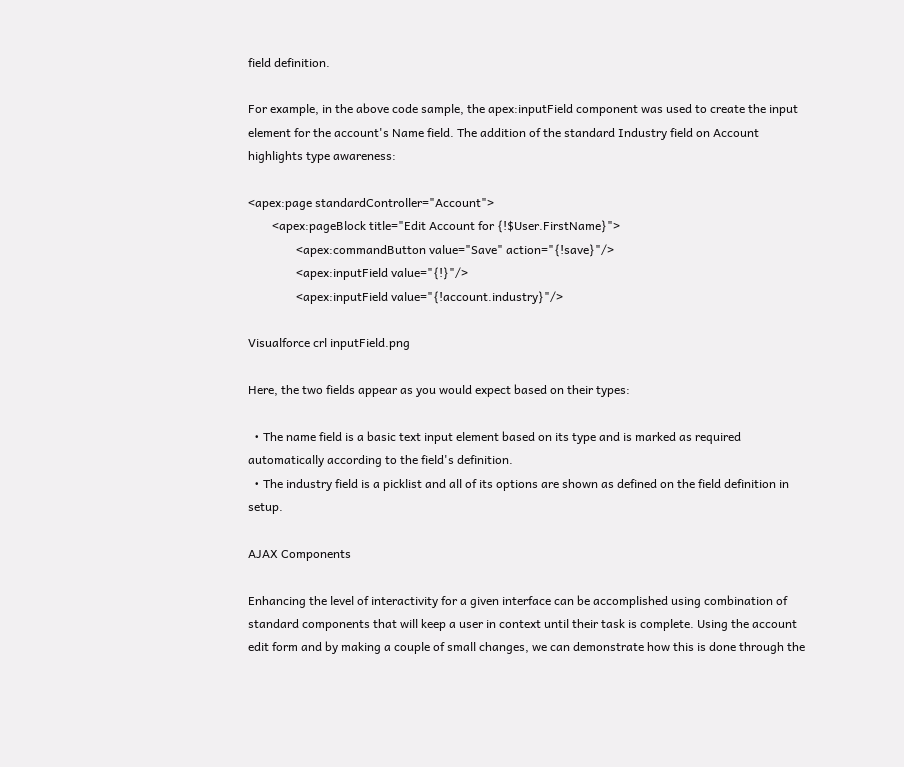field definition.

For example, in the above code sample, the apex:inputField component was used to create the input element for the account's Name field. The addition of the standard Industry field on Account highlights type awareness:

<apex:page standardController="Account">
        <apex:pageBlock title="Edit Account for {!$User.FirstName}">
                <apex:commandButton value="Save" action="{!save}"/>
                <apex:inputField value="{!}"/>
                <apex:inputField value="{!account.industry}"/>

Visualforce crl inputField.png

Here, the two fields appear as you would expect based on their types:

  • The name field is a basic text input element based on its type and is marked as required automatically according to the field's definition.
  • The industry field is a picklist and all of its options are shown as defined on the field definition in setup.

AJAX Components

Enhancing the level of interactivity for a given interface can be accomplished using combination of standard components that will keep a user in context until their task is complete. Using the account edit form and by making a couple of small changes, we can demonstrate how this is done through the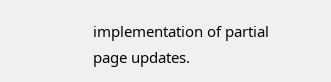implementation of partial page updates.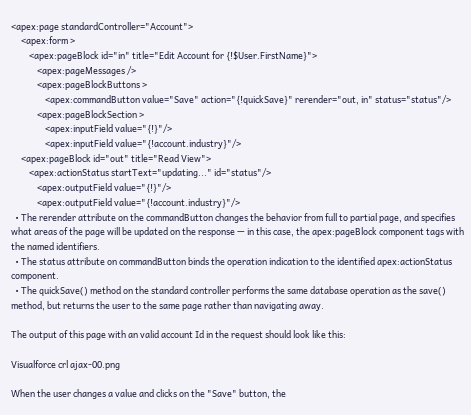<apex:page standardController="Account">
     <apex:form >
         <apex:pageBlock id="in" title="Edit Account for {!$User.FirstName}">
             <apex:pageMessages />
             <apex:pageBlockButtons >
                 <apex:commandButton value="Save" action="{!quickSave}" rerender="out, in" status="status"/>
             <apex:pageBlockSection >
                 <apex:inputField value="{!}"/>
                 <apex:inputField value="{!account.industry}"/>
     <apex:pageBlock id="out" title="Read View">
         <apex:actionStatus startText="updating..." id="status"/>
             <apex:outputField value="{!}"/>
             <apex:outputField value="{!account.industry}"/>
  • The rerender attribute on the commandButton changes the behavior from full to partial page, and specifies what areas of the page will be updated on the response — in this case, the apex:pageBlock component tags with the named identifiers.
  • The status attribute on commandButton binds the operation indication to the identified apex:actionStatus component.
  • The quickSave() method on the standard controller performs the same database operation as the save() method, but returns the user to the same page rather than navigating away.

The output of this page with an valid account Id in the request should look like this:

Visualforce crl ajax-00.png

When the user changes a value and clicks on the "Save" button, the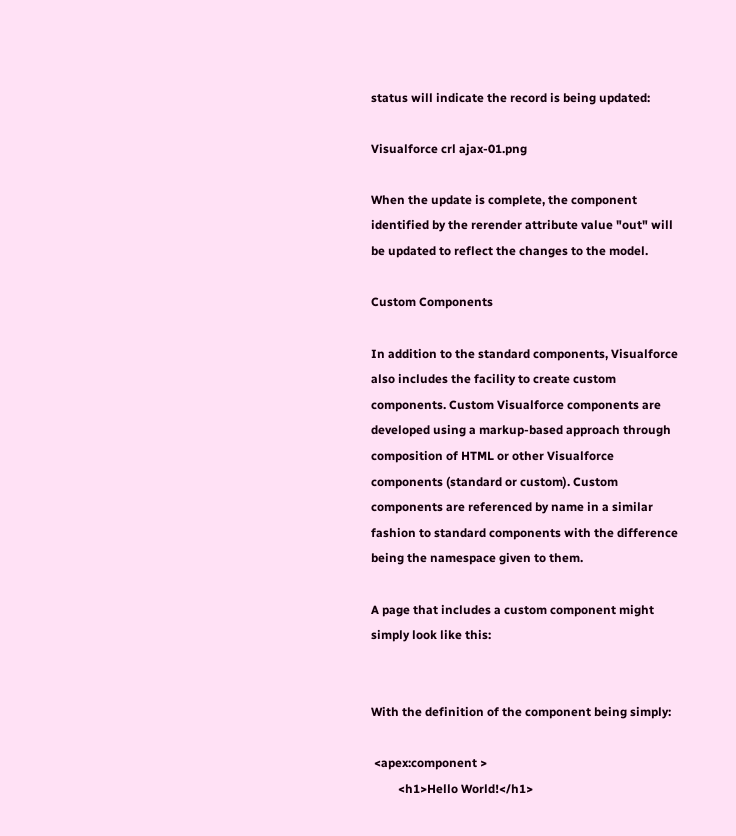status will indicate the record is being updated:

Visualforce crl ajax-01.png

When the update is complete, the component identified by the rerender attribute value "out" will be updated to reflect the changes to the model.

Custom Components

In addition to the standard components, Visualforce also includes the facility to create custom components. Custom Visualforce components are developed using a markup-based approach through composition of HTML or other Visualforce components (standard or custom). Custom components are referenced by name in a similar fashion to standard components with the difference being the namespace given to them.

A page that includes a custom component might simply look like this:


With the definition of the component being simply:

 <apex:component >
         <h1>Hello World!</h1>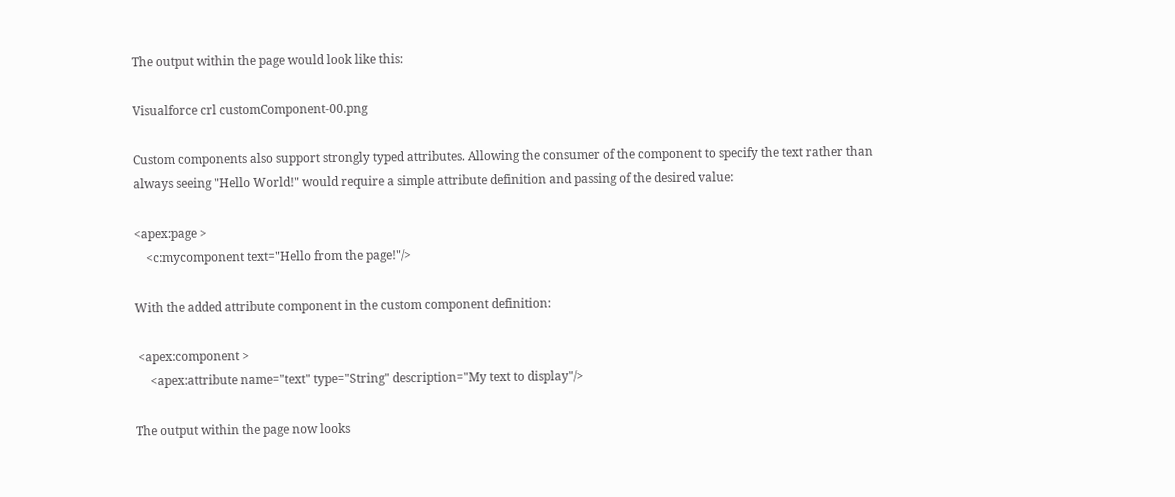The output within the page would look like this:

Visualforce crl customComponent-00.png

Custom components also support strongly typed attributes. Allowing the consumer of the component to specify the text rather than always seeing "Hello World!" would require a simple attribute definition and passing of the desired value:

<apex:page >
    <c:mycomponent text="Hello from the page!"/>

With the added attribute component in the custom component definition:

 <apex:component >
     <apex:attribute name="text" type="String" description="My text to display"/>

The output within the page now looks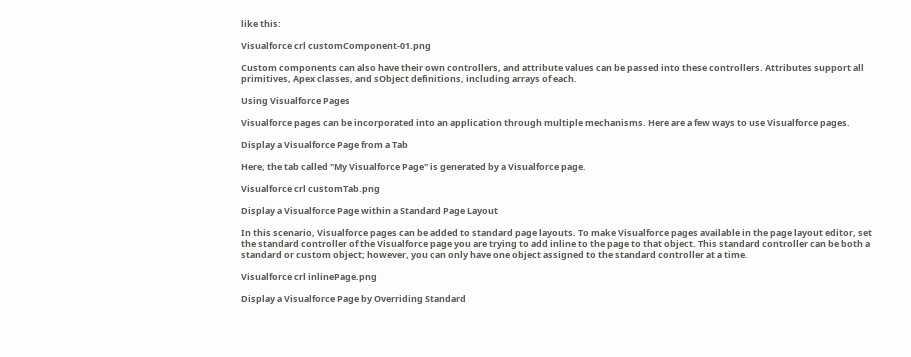like this:

Visualforce crl customComponent-01.png

Custom components can also have their own controllers, and attribute values can be passed into these controllers. Attributes support all primitives, Apex classes, and sObject definitions, including arrays of each.

Using Visualforce Pages

Visualforce pages can be incorporated into an application through multiple mechanisms. Here are a few ways to use Visualforce pages.

Display a Visualforce Page from a Tab

Here, the tab called "My Visualforce Page" is generated by a Visualforce page.

Visualforce crl customTab.png

Display a Visualforce Page within a Standard Page Layout

In this scenario, Visualforce pages can be added to standard page layouts. To make Visualforce pages available in the page layout editor, set the standard controller of the Visualforce page you are trying to add inline to the page to that object. This standard controller can be both a standard or custom object; however, you can only have one object assigned to the standard controller at a time.

Visualforce crl inlinePage.png

Display a Visualforce Page by Overriding Standard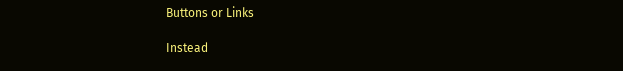Buttons or Links

Instead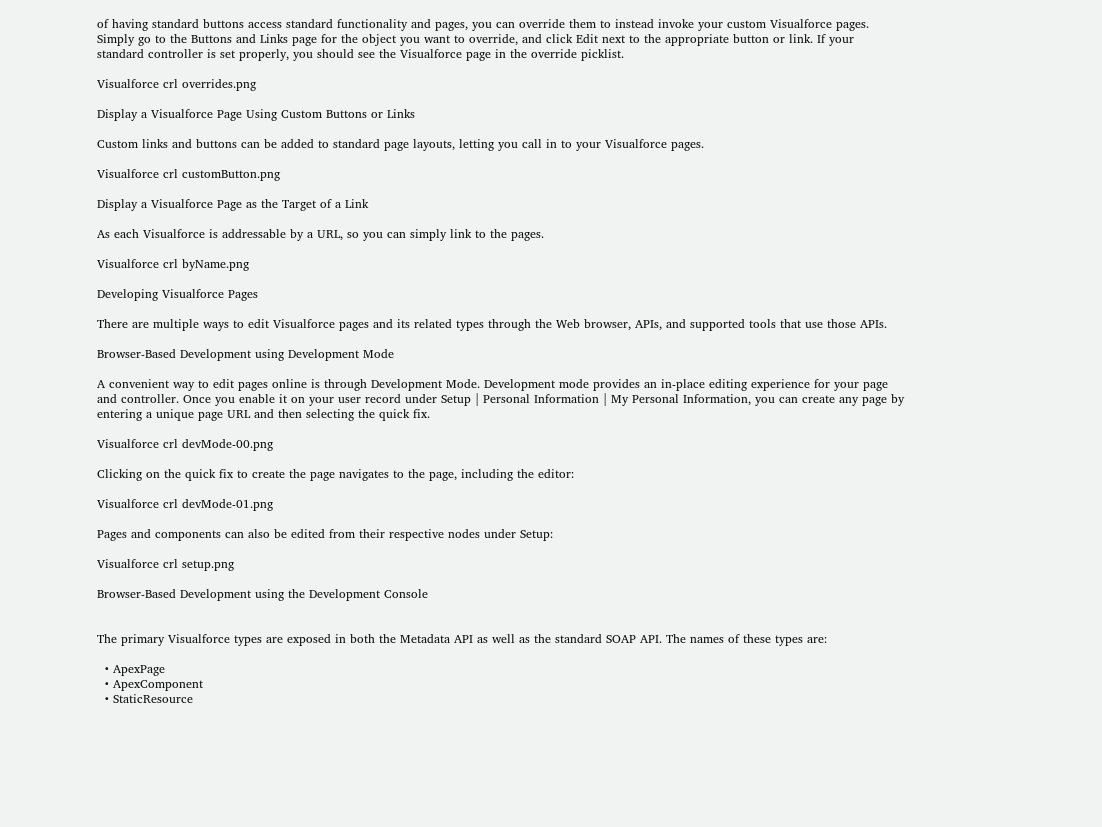of having standard buttons access standard functionality and pages, you can override them to instead invoke your custom Visualforce pages. Simply go to the Buttons and Links page for the object you want to override, and click Edit next to the appropriate button or link. If your standard controller is set properly, you should see the Visualforce page in the override picklist.

Visualforce crl overrides.png

Display a Visualforce Page Using Custom Buttons or Links

Custom links and buttons can be added to standard page layouts, letting you call in to your Visualforce pages.

Visualforce crl customButton.png

Display a Visualforce Page as the Target of a Link

As each Visualforce is addressable by a URL, so you can simply link to the pages.

Visualforce crl byName.png

Developing Visualforce Pages

There are multiple ways to edit Visualforce pages and its related types through the Web browser, APIs, and supported tools that use those APIs.

Browser-Based Development using Development Mode

A convenient way to edit pages online is through Development Mode. Development mode provides an in-place editing experience for your page and controller. Once you enable it on your user record under Setup | Personal Information | My Personal Information, you can create any page by entering a unique page URL and then selecting the quick fix.

Visualforce crl devMode-00.png

Clicking on the quick fix to create the page navigates to the page, including the editor:

Visualforce crl devMode-01.png

Pages and components can also be edited from their respective nodes under Setup:

Visualforce crl setup.png

Browser-Based Development using the Development Console


The primary Visualforce types are exposed in both the Metadata API as well as the standard SOAP API. The names of these types are:

  • ApexPage
  • ApexComponent
  • StaticResource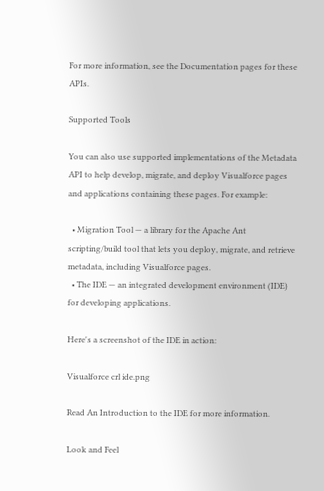For more information, see the Documentation pages for these APIs.

Supported Tools

You can also use supported implementations of the Metadata API to help develop, migrate, and deploy Visualforce pages and applications containing these pages. For example:

  • Migration Tool — a library for the Apache Ant scripting/build tool that lets you deploy, migrate, and retrieve metadata, including Visualforce pages.
  • The IDE — an integrated development environment (IDE) for developing applications.

Here's a screenshot of the IDE in action:

Visualforce crl ide.png

Read An Introduction to the IDE for more information.

Look and Feel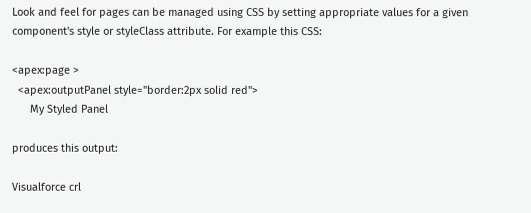Look and feel for pages can be managed using CSS by setting appropriate values for a given component's style or styleClass attribute. For example this CSS:

<apex:page >
  <apex:outputPanel style="border:2px solid red">
      My Styled Panel

produces this output:

Visualforce crl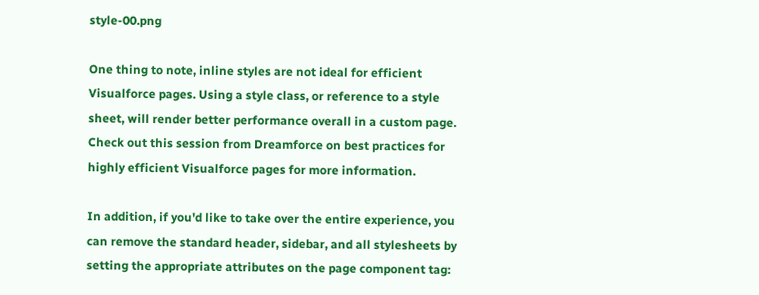style-00.png

One thing to note, inline styles are not ideal for efficient Visualforce pages. Using a style class, or reference to a style sheet, will render better performance overall in a custom page. Check out this session from Dreamforce on best practices for highly efficient Visualforce pages for more information.

In addition, if you'd like to take over the entire experience, you can remove the standard header, sidebar, and all stylesheets by setting the appropriate attributes on the page component tag: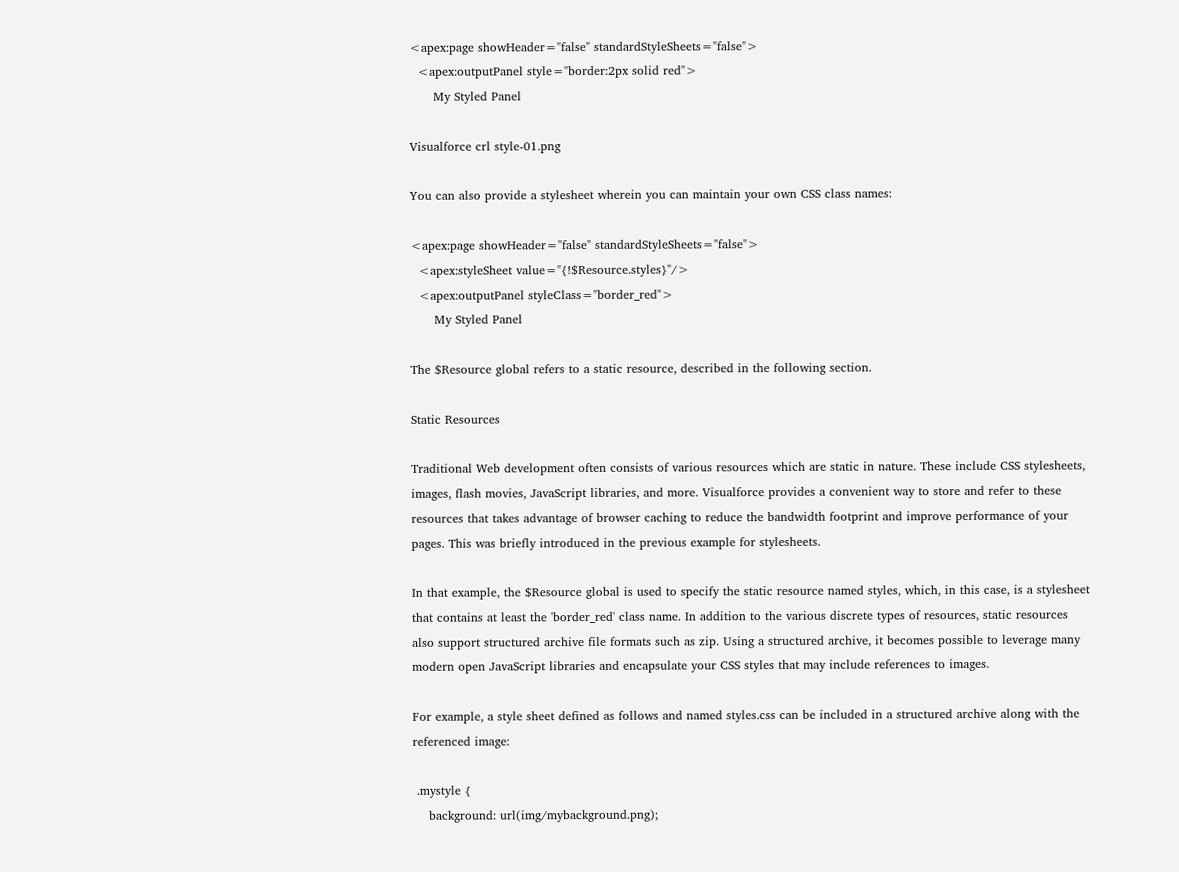<apex:page showHeader="false" standardStyleSheets="false">
  <apex:outputPanel style="border:2px solid red">
      My Styled Panel

Visualforce crl style-01.png

You can also provide a stylesheet wherein you can maintain your own CSS class names:

<apex:page showHeader="false" standardStyleSheets="false">
  <apex:styleSheet value="{!$Resource.styles}"/>
  <apex:outputPanel styleClass="border_red">
      My Styled Panel

The $Resource global refers to a static resource, described in the following section.

Static Resources

Traditional Web development often consists of various resources which are static in nature. These include CSS stylesheets, images, flash movies, JavaScript libraries, and more. Visualforce provides a convenient way to store and refer to these resources that takes advantage of browser caching to reduce the bandwidth footprint and improve performance of your pages. This was briefly introduced in the previous example for stylesheets.

In that example, the $Resource global is used to specify the static resource named styles, which, in this case, is a stylesheet that contains at least the 'border_red' class name. In addition to the various discrete types of resources, static resources also support structured archive file formats such as zip. Using a structured archive, it becomes possible to leverage many modern open JavaScript libraries and encapsulate your CSS styles that may include references to images.

For example, a style sheet defined as follows and named styles.css can be included in a structured archive along with the referenced image:

 .mystyle {
    background: url(img/mybackground.png);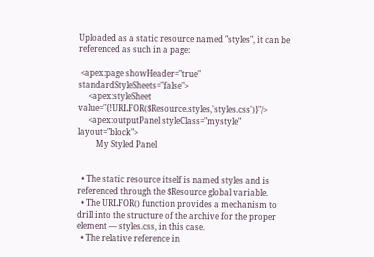Uploaded as a static resource named "styles", it can be referenced as such in a page:

 <apex:page showHeader="true" standardStyleSheets="false">
     <apex:styleSheet value="{!URLFOR($Resource.styles,'styles.css')}"/>
     <apex:outputPanel styleClass="mystyle" layout="block">
         My Styled Panel


  • The static resource itself is named styles and is referenced through the $Resource global variable.
  • The URLFOR() function provides a mechanism to drill into the structure of the archive for the proper element — styles.css, in this case.
  • The relative reference in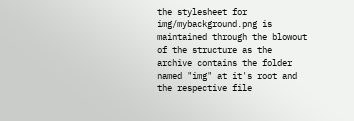the stylesheet for img/mybackground.png is maintained through the blowout of the structure as the archive contains the folder named "img" at it's root and the respective file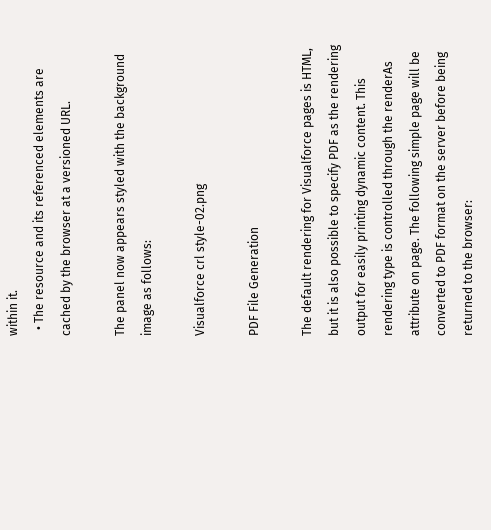within it.
  • The resource and its referenced elements are cached by the browser at a versioned URL.

The panel now appears styled with the background image as follows:

Visualforce crl style-02.png

PDF File Generation

The default rendering for Visualforce pages is HTML, but it is also possible to specify PDF as the rendering output for easily printing dynamic content. This rendering type is controlled through the renderAs attribute on page. The following simple page will be converted to PDF format on the server before being returned to the browser: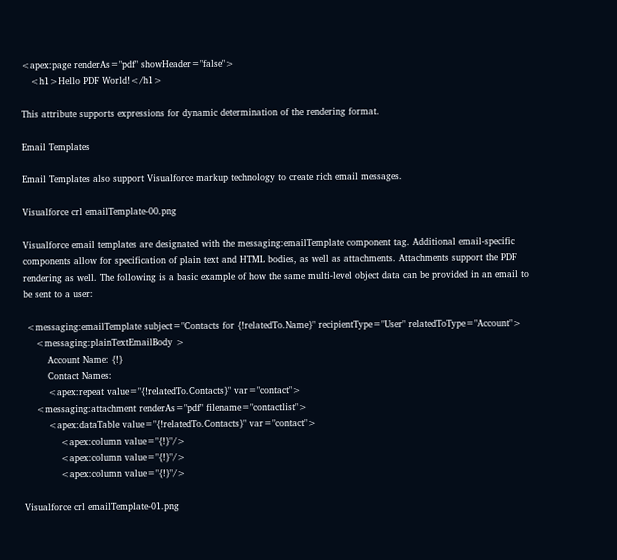<apex:page renderAs="pdf" showHeader="false">
   <h1>Hello PDF World!</h1>

This attribute supports expressions for dynamic determination of the rendering format.

Email Templates

Email Templates also support Visualforce markup technology to create rich email messages.

Visualforce crl emailTemplate-00.png

Visualforce email templates are designated with the messaging:emailTemplate component tag. Additional email-specific components allow for specification of plain text and HTML bodies, as well as attachments. Attachments support the PDF rendering as well. The following is a basic example of how the same multi-level object data can be provided in an email to be sent to a user:

 <messaging:emailTemplate subject="Contacts for {!relatedTo.Name}" recipientType="User" relatedToType="Account">
    <messaging:plainTextEmailBody >
        Account Name: {!}
        Contact Names:
        <apex:repeat value="{!relatedTo.Contacts}" var="contact">
    <messaging:attachment renderAs="pdf" filename="contactlist">
        <apex:dataTable value="{!relatedTo.Contacts}" var="contact">
            <apex:column value="{!}"/>
            <apex:column value="{!}"/>
            <apex:column value="{!}"/>

Visualforce crl emailTemplate-01.png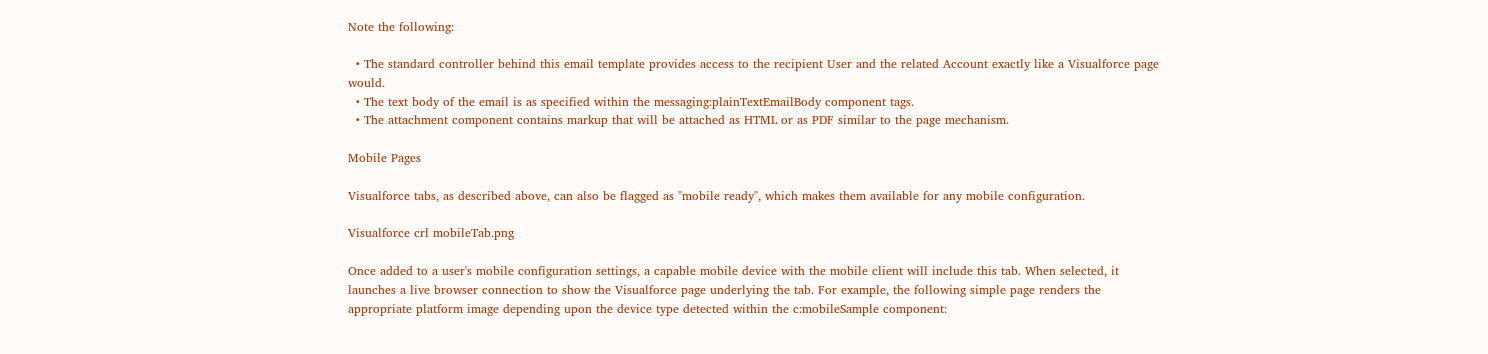Note the following:

  • The standard controller behind this email template provides access to the recipient User and the related Account exactly like a Visualforce page would.
  • The text body of the email is as specified within the messaging:plainTextEmailBody component tags.
  • The attachment component contains markup that will be attached as HTML or as PDF similar to the page mechanism.

Mobile Pages

Visualforce tabs, as described above, can also be flagged as "mobile ready", which makes them available for any mobile configuration.

Visualforce crl mobileTab.png

Once added to a user's mobile configuration settings, a capable mobile device with the mobile client will include this tab. When selected, it launches a live browser connection to show the Visualforce page underlying the tab. For example, the following simple page renders the appropriate platform image depending upon the device type detected within the c:mobileSample component: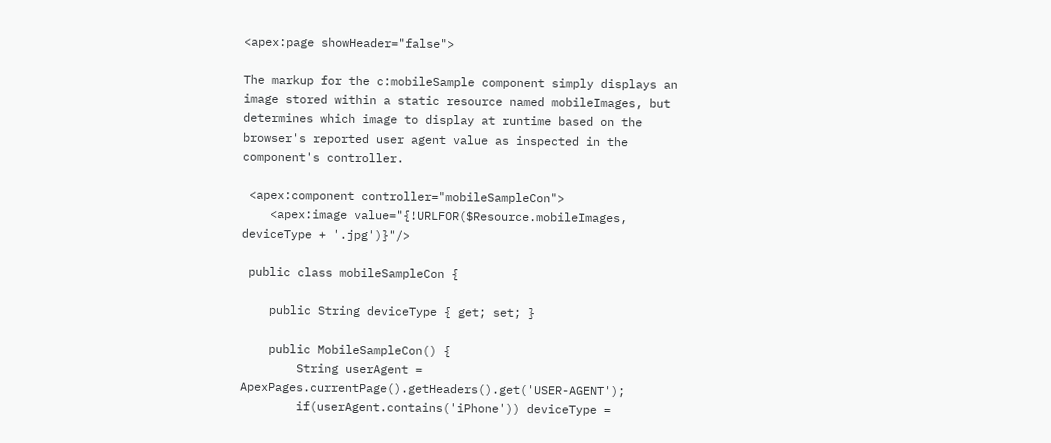<apex:page showHeader="false">

The markup for the c:mobileSample component simply displays an image stored within a static resource named mobileImages, but determines which image to display at runtime based on the browser's reported user agent value as inspected in the component's controller.

 <apex:component controller="mobileSampleCon">
    <apex:image value="{!URLFOR($Resource.mobileImages, deviceType + '.jpg')}"/>

 public class mobileSampleCon {

    public String deviceType { get; set; }

    public MobileSampleCon() {
        String userAgent = ApexPages.currentPage().getHeaders().get('USER-AGENT');
        if(userAgent.contains('iPhone')) deviceType =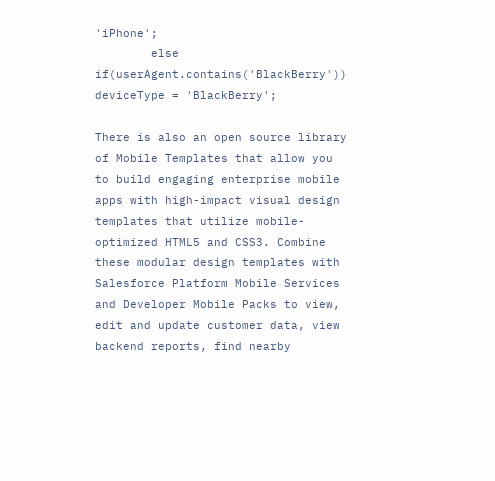'iPhone';
        else if(userAgent.contains('BlackBerry')) deviceType = 'BlackBerry';

There is also an open source library of Mobile Templates that allow you to build engaging enterprise mobile apps with high-impact visual design templates that utilize mobile-optimized HTML5 and CSS3. Combine these modular design templates with Salesforce Platform Mobile Services and Developer Mobile Packs to view, edit and update customer data, view backend reports, find nearby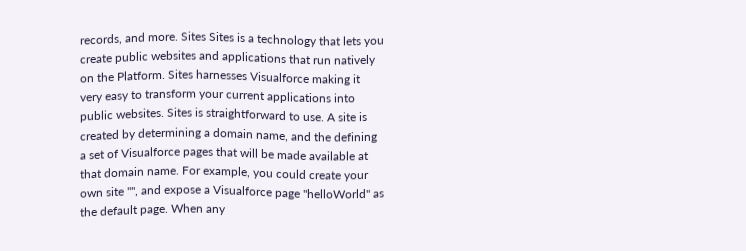records, and more. Sites Sites is a technology that lets you create public websites and applications that run natively on the Platform. Sites harnesses Visualforce making it very easy to transform your current applications into public websites. Sites is straightforward to use. A site is created by determining a domain name, and the defining a set of Visualforce pages that will be made available at that domain name. For example, you could create your own site "", and expose a Visualforce page "helloWorld" as the default page. When any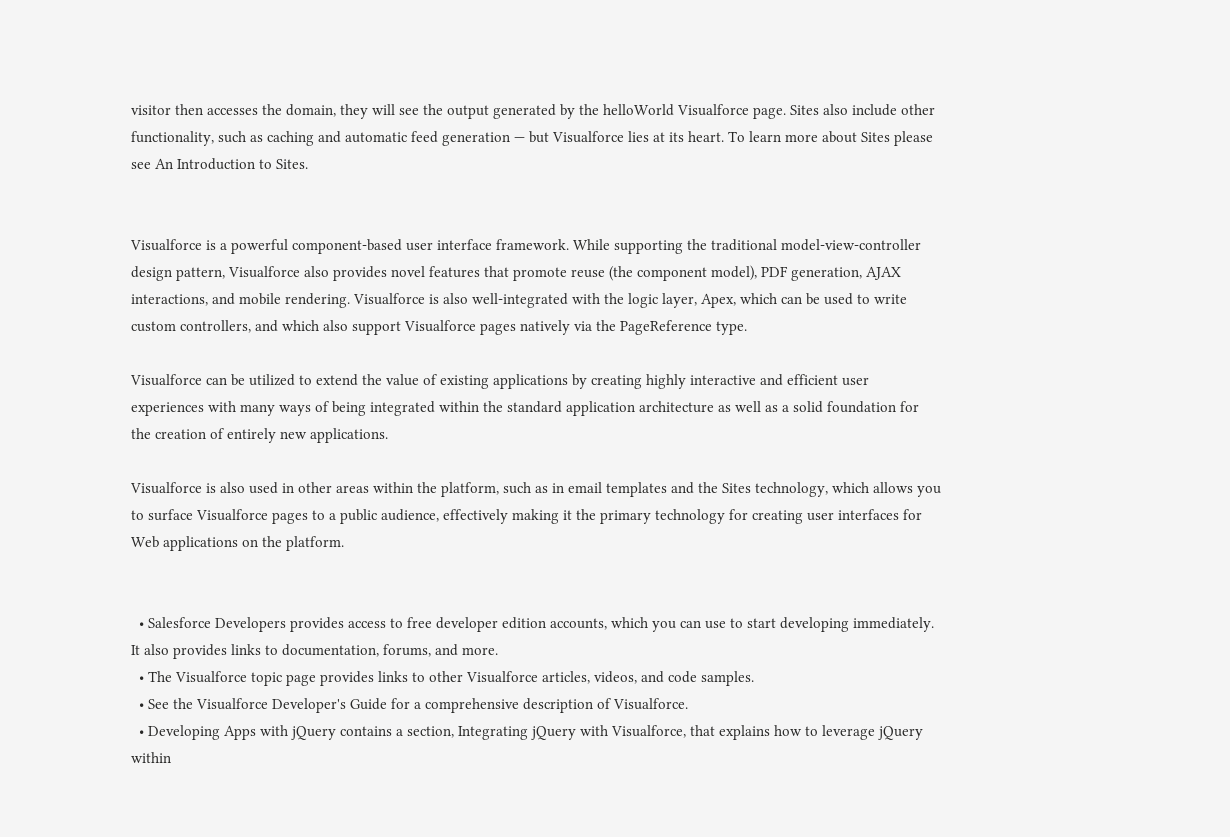visitor then accesses the domain, they will see the output generated by the helloWorld Visualforce page. Sites also include other functionality, such as caching and automatic feed generation — but Visualforce lies at its heart. To learn more about Sites please see An Introduction to Sites.


Visualforce is a powerful component-based user interface framework. While supporting the traditional model-view-controller design pattern, Visualforce also provides novel features that promote reuse (the component model), PDF generation, AJAX interactions, and mobile rendering. Visualforce is also well-integrated with the logic layer, Apex, which can be used to write custom controllers, and which also support Visualforce pages natively via the PageReference type.

Visualforce can be utilized to extend the value of existing applications by creating highly interactive and efficient user experiences with many ways of being integrated within the standard application architecture as well as a solid foundation for the creation of entirely new applications.

Visualforce is also used in other areas within the platform, such as in email templates and the Sites technology, which allows you to surface Visualforce pages to a public audience, effectively making it the primary technology for creating user interfaces for Web applications on the platform.


  • Salesforce Developers provides access to free developer edition accounts, which you can use to start developing immediately. It also provides links to documentation, forums, and more.
  • The Visualforce topic page provides links to other Visualforce articles, videos, and code samples.
  • See the Visualforce Developer's Guide for a comprehensive description of Visualforce.
  • Developing Apps with jQuery contains a section, Integrating jQuery with Visualforce, that explains how to leverage jQuery within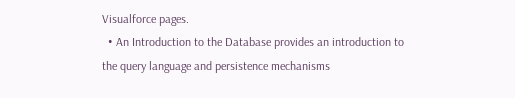Visualforce pages.
  • An Introduction to the Database provides an introduction to the query language and persistence mechanisms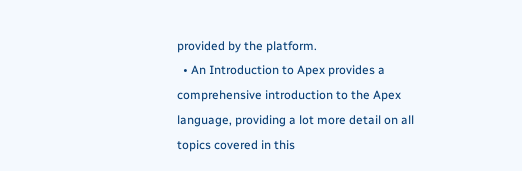provided by the platform.
  • An Introduction to Apex provides a comprehensive introduction to the Apex language, providing a lot more detail on all topics covered in this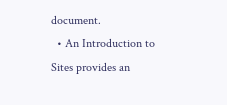document.
  • An Introduction to Sites provides an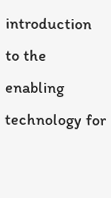introduction to the enabling technology for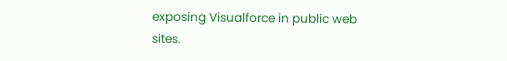exposing Visualforce in public web sites.